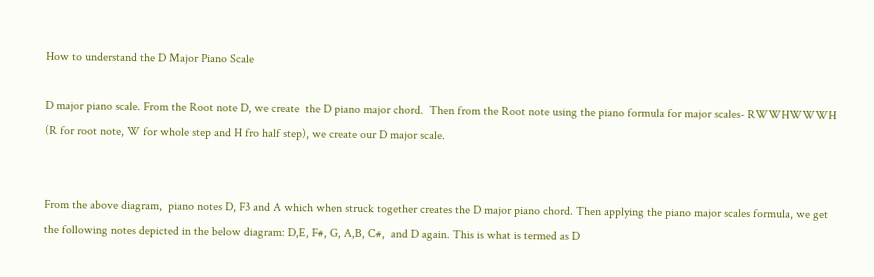How to understand the D Major Piano Scale

D major piano scale. From the Root note D, we create  the D piano major chord.  Then from the Root note using the piano formula for major scales- RWWHWWWH (R for root note, W for whole step and H fro half step), we create our D major scale.


From the above diagram,  piano notes D, F3 and A which when struck together creates the D major piano chord. Then applying the piano major scales formula, we get the following notes depicted in the below diagram: D,E, F#, G, A,B, C#,  and D again. This is what is termed as D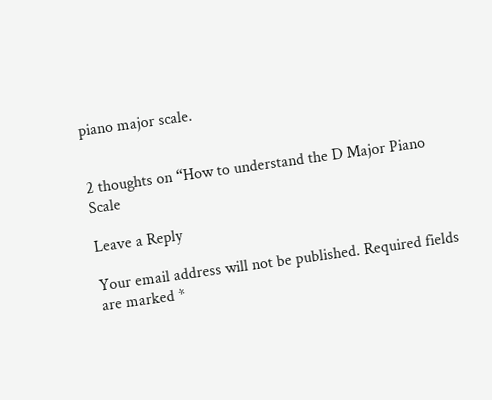piano major scale.


2 thoughts on “How to understand the D Major Piano Scale

Leave a Reply

Your email address will not be published. Required fields are marked *